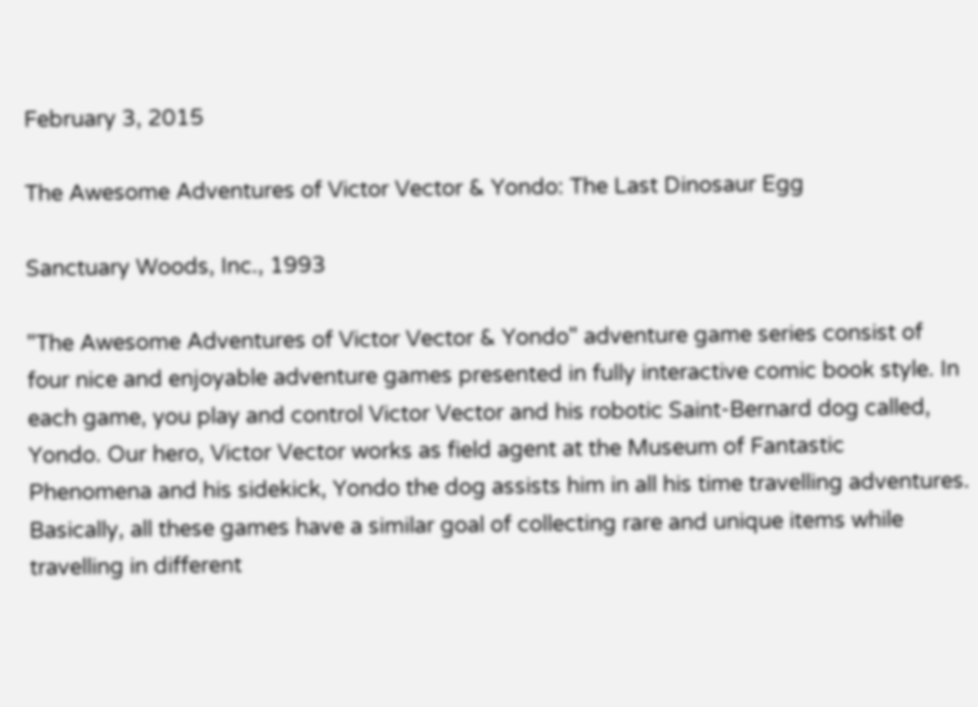February 3, 2015

The Awesome Adventures of Victor Vector & Yondo: The Last Dinosaur Egg

Sanctuary Woods, Inc., 1993

"The Awesome Adventures of Victor Vector & Yondo" adventure game series consist of four nice and enjoyable adventure games presented in fully interactive comic book style. In each game, you play and control Victor Vector and his robotic Saint-Bernard dog called, Yondo. Our hero, Victor Vector works as field agent at the Museum of Fantastic Phenomena and his sidekick, Yondo the dog assists him in all his time travelling adventures. Basically, all these games have a similar goal of collecting rare and unique items while travelling in different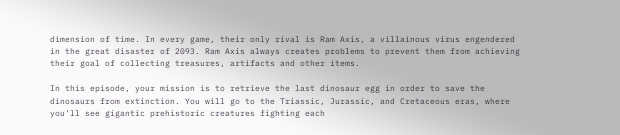dimension of time. In every game, their only rival is Ram Axis, a villainous virus engendered in the great disaster of 2093. Ram Axis always creates problems to prevent them from achieving their goal of collecting treasures, artifacts and other items.

In this episode, your mission is to retrieve the last dinosaur egg in order to save the dinosaurs from extinction. You will go to the Triassic, Jurassic, and Cretaceous eras, where you'll see gigantic prehistoric creatures fighting each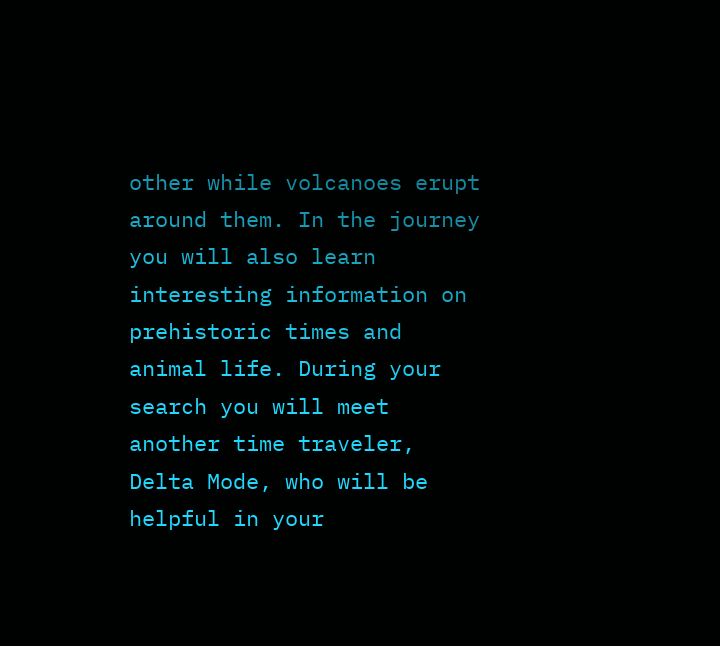other while volcanoes erupt around them. In the journey you will also learn interesting information on prehistoric times and animal life. During your search you will meet another time traveler, Delta Mode, who will be helpful in your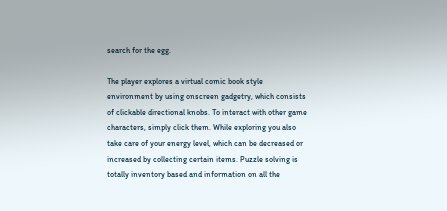search for the egg.

The player explores a virtual comic book style environment by using onscreen gadgetry, which consists of clickable directional knobs. To interact with other game characters, simply click them. While exploring you also take care of your energy level, which can be decreased or increased by collecting certain items. Puzzle solving is totally inventory based and information on all the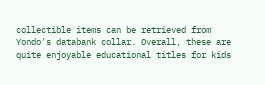collectible items can be retrieved from Yondo's databank collar. Overall, these are quite enjoyable educational titles for kids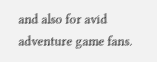and also for avid adventure game fans.